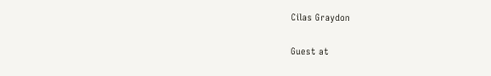Cilas Graydon

Guest at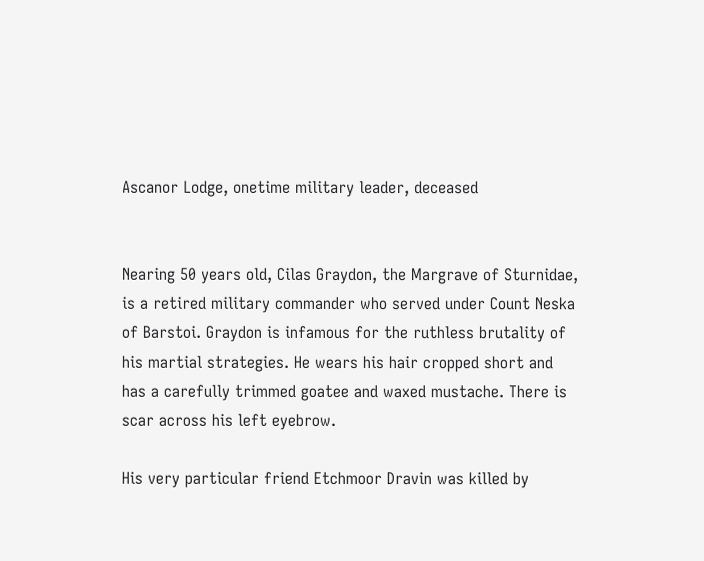Ascanor Lodge, onetime military leader, deceased


Nearing 50 years old, Cilas Graydon, the Margrave of Sturnidae, is a retired military commander who served under Count Neska of Barstoi. Graydon is infamous for the ruthless brutality of his martial strategies. He wears his hair cropped short and has a carefully trimmed goatee and waxed mustache. There is scar across his left eyebrow.

His very particular friend Etchmoor Dravin was killed by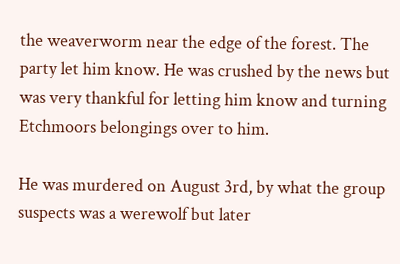the weaverworm near the edge of the forest. The party let him know. He was crushed by the news but was very thankful for letting him know and turning Etchmoors belongings over to him.

He was murdered on August 3rd, by what the group suspects was a werewolf but later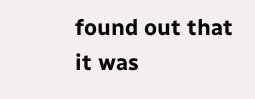found out that it was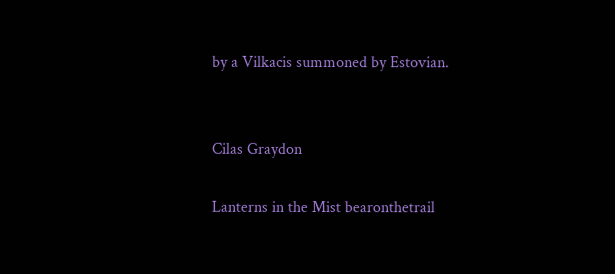by a Vilkacis summoned by Estovian.


Cilas Graydon

Lanterns in the Mist bearonthetrail